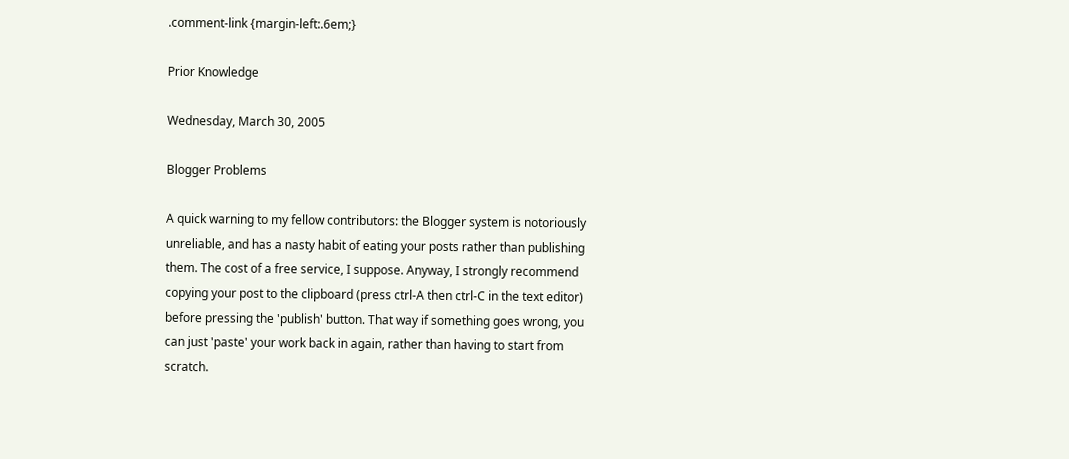.comment-link {margin-left:.6em;}

Prior Knowledge

Wednesday, March 30, 2005

Blogger Problems

A quick warning to my fellow contributors: the Blogger system is notoriously unreliable, and has a nasty habit of eating your posts rather than publishing them. The cost of a free service, I suppose. Anyway, I strongly recommend copying your post to the clipboard (press ctrl-A then ctrl-C in the text editor) before pressing the 'publish' button. That way if something goes wrong, you can just 'paste' your work back in again, rather than having to start from scratch.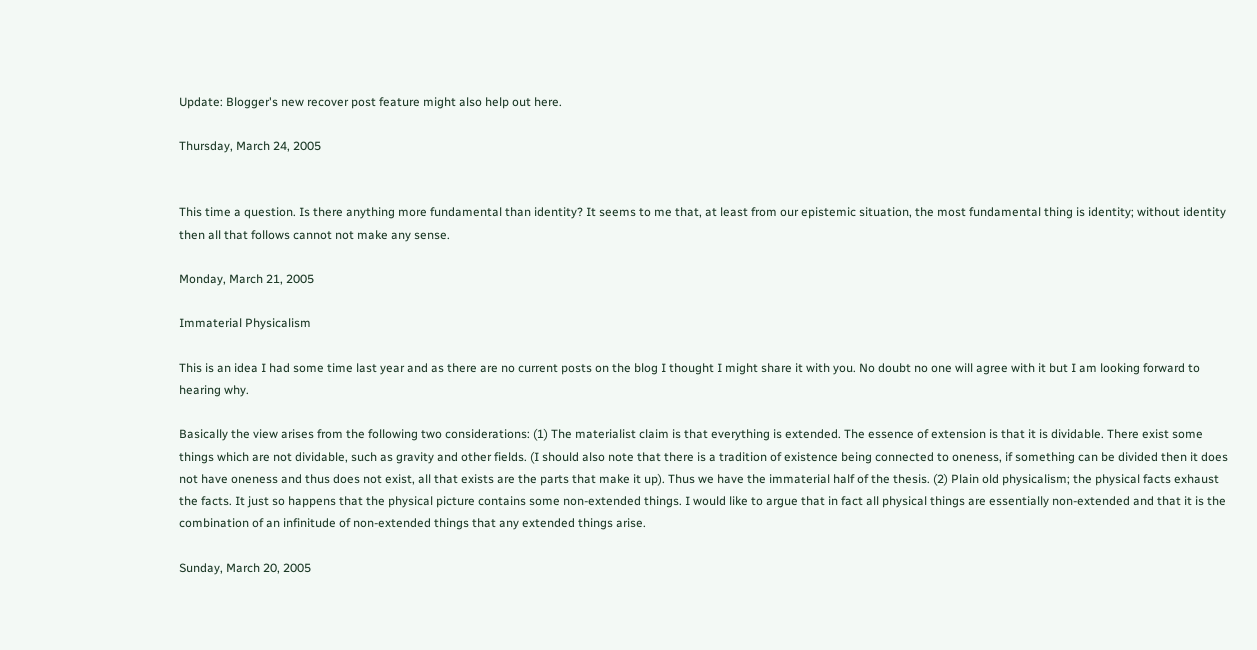Update: Blogger's new recover post feature might also help out here.

Thursday, March 24, 2005


This time a question. Is there anything more fundamental than identity? It seems to me that, at least from our epistemic situation, the most fundamental thing is identity; without identity then all that follows cannot not make any sense.

Monday, March 21, 2005

Immaterial Physicalism

This is an idea I had some time last year and as there are no current posts on the blog I thought I might share it with you. No doubt no one will agree with it but I am looking forward to hearing why.

Basically the view arises from the following two considerations: (1) The materialist claim is that everything is extended. The essence of extension is that it is dividable. There exist some things which are not dividable, such as gravity and other fields. (I should also note that there is a tradition of existence being connected to oneness, if something can be divided then it does not have oneness and thus does not exist, all that exists are the parts that make it up). Thus we have the immaterial half of the thesis. (2) Plain old physicalism; the physical facts exhaust the facts. It just so happens that the physical picture contains some non-extended things. I would like to argue that in fact all physical things are essentially non-extended and that it is the combination of an infinitude of non-extended things that any extended things arise.

Sunday, March 20, 2005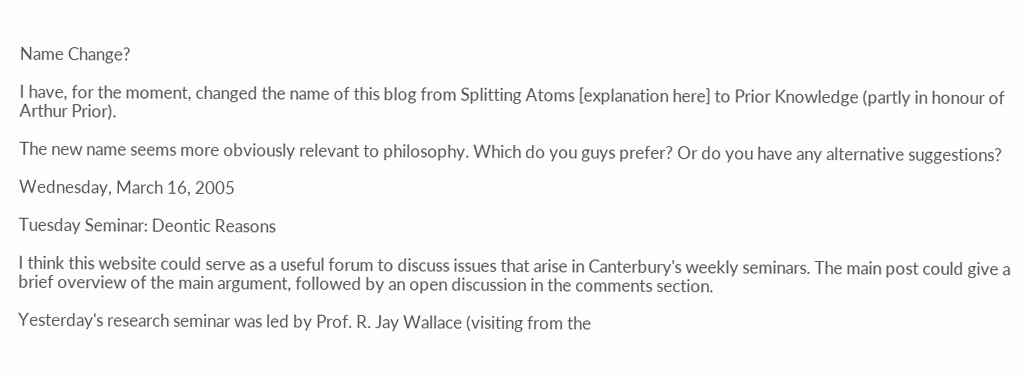Name Change?

I have, for the moment, changed the name of this blog from Splitting Atoms [explanation here] to Prior Knowledge (partly in honour of Arthur Prior).

The new name seems more obviously relevant to philosophy. Which do you guys prefer? Or do you have any alternative suggestions?

Wednesday, March 16, 2005

Tuesday Seminar: Deontic Reasons

I think this website could serve as a useful forum to discuss issues that arise in Canterbury's weekly seminars. The main post could give a brief overview of the main argument, followed by an open discussion in the comments section.

Yesterday's research seminar was led by Prof. R. Jay Wallace (visiting from the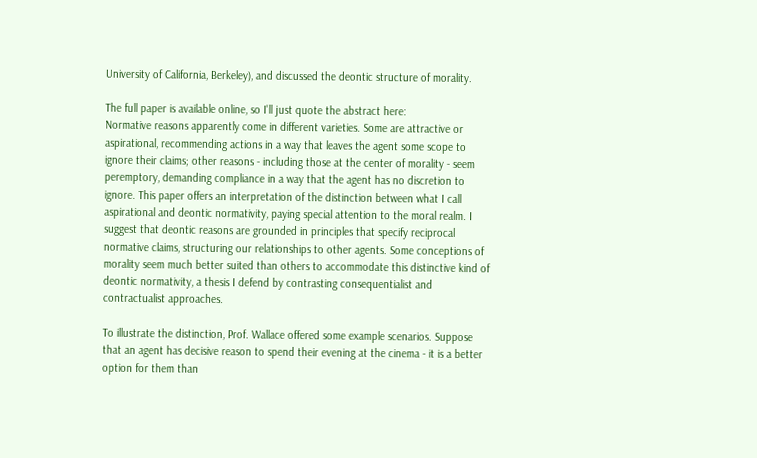University of California, Berkeley), and discussed the deontic structure of morality.

The full paper is available online, so I'll just quote the abstract here:
Normative reasons apparently come in different varieties. Some are attractive or aspirational, recommending actions in a way that leaves the agent some scope to ignore their claims; other reasons - including those at the center of morality - seem peremptory, demanding compliance in a way that the agent has no discretion to ignore. This paper offers an interpretation of the distinction between what I call aspirational and deontic normativity, paying special attention to the moral realm. I suggest that deontic reasons are grounded in principles that specify reciprocal normative claims, structuring our relationships to other agents. Some conceptions of morality seem much better suited than others to accommodate this distinctive kind of deontic normativity, a thesis I defend by contrasting consequentialist and contractualist approaches.

To illustrate the distinction, Prof. Wallace offered some example scenarios. Suppose that an agent has decisive reason to spend their evening at the cinema - it is a better option for them than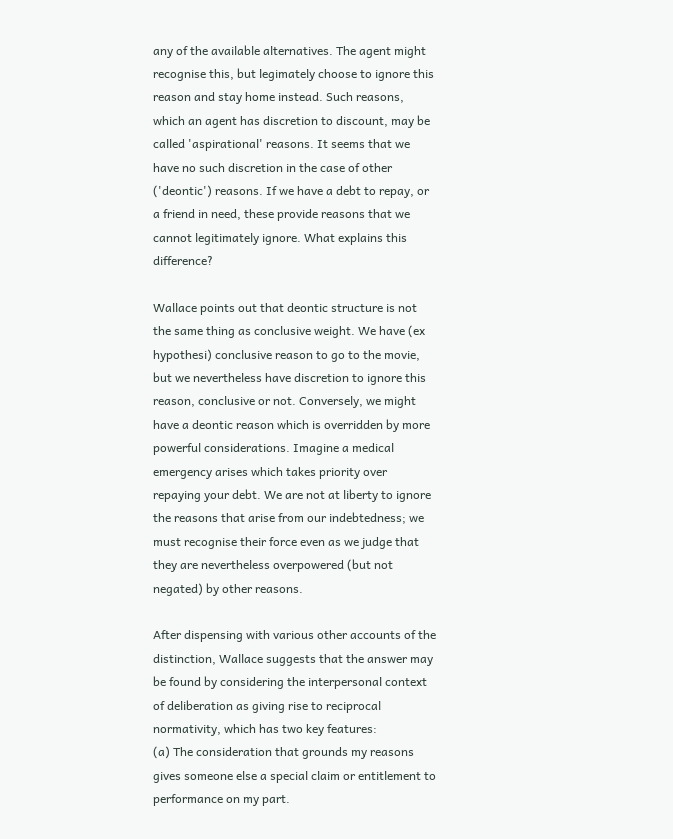any of the available alternatives. The agent might recognise this, but legimately choose to ignore this reason and stay home instead. Such reasons, which an agent has discretion to discount, may be called 'aspirational' reasons. It seems that we have no such discretion in the case of other ('deontic') reasons. If we have a debt to repay, or a friend in need, these provide reasons that we cannot legitimately ignore. What explains this difference?

Wallace points out that deontic structure is not the same thing as conclusive weight. We have (ex hypothesi) conclusive reason to go to the movie, but we nevertheless have discretion to ignore this reason, conclusive or not. Conversely, we might have a deontic reason which is overridden by more powerful considerations. Imagine a medical emergency arises which takes priority over repaying your debt. We are not at liberty to ignore the reasons that arise from our indebtedness; we must recognise their force even as we judge that they are nevertheless overpowered (but not negated) by other reasons.

After dispensing with various other accounts of the distinction, Wallace suggests that the answer may be found by considering the interpersonal context of deliberation as giving rise to reciprocal normativity, which has two key features:
(a) The consideration that grounds my reasons gives someone else a special claim or entitlement to performance on my part.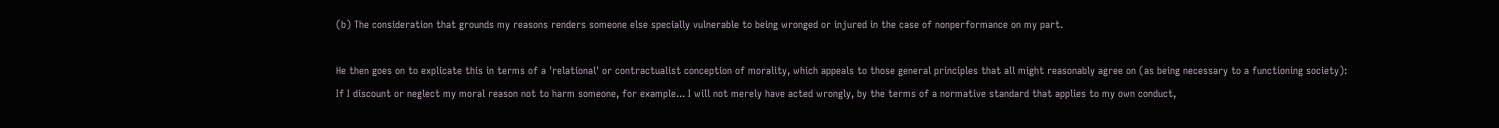(b) The consideration that grounds my reasons renders someone else specially vulnerable to being wronged or injured in the case of nonperformance on my part.

He then goes on to explicate this in terms of a 'relational' or contractualist conception of morality, which appeals to those general principles that all might reasonably agree on (as being necessary to a functioning society):
If I discount or neglect my moral reason not to harm someone, for example... I will not merely have acted wrongly, by the terms of a normative standard that applies to my own conduct,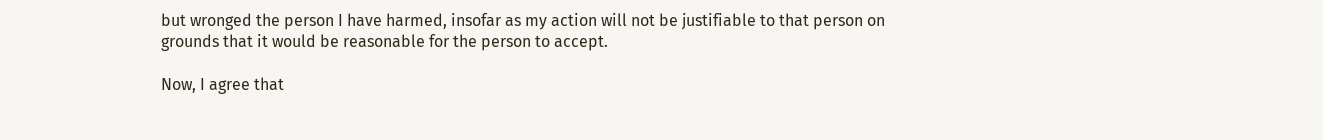but wronged the person I have harmed, insofar as my action will not be justifiable to that person on grounds that it would be reasonable for the person to accept.

Now, I agree that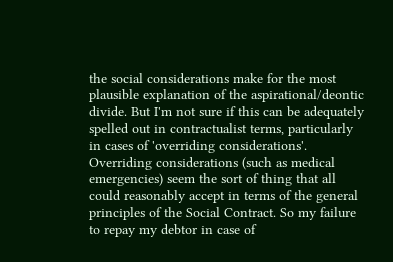the social considerations make for the most plausible explanation of the aspirational/deontic divide. But I'm not sure if this can be adequately spelled out in contractualist terms, particularly in cases of 'overriding considerations'. Overriding considerations (such as medical emergencies) seem the sort of thing that all could reasonably accept in terms of the general principles of the Social Contract. So my failure to repay my debtor in case of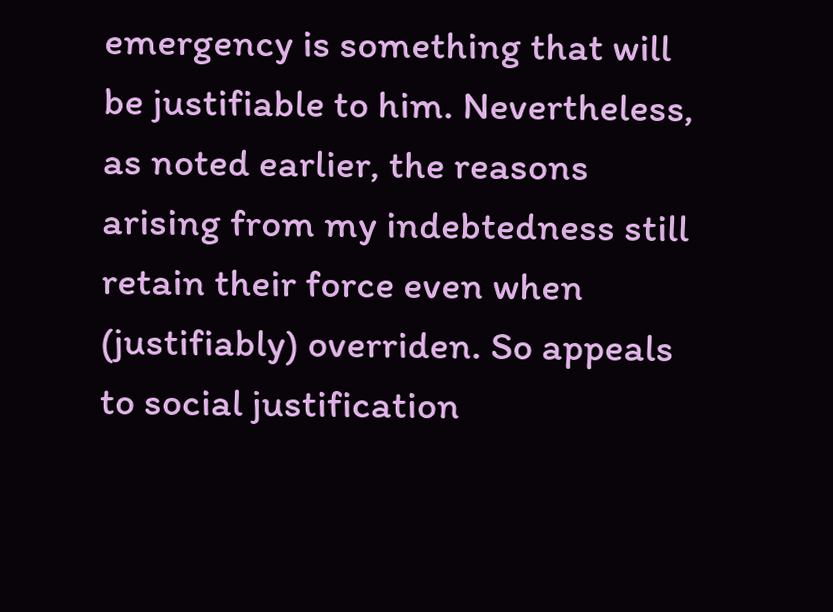emergency is something that will be justifiable to him. Nevertheless, as noted earlier, the reasons arising from my indebtedness still retain their force even when (justifiably) overriden. So appeals to social justification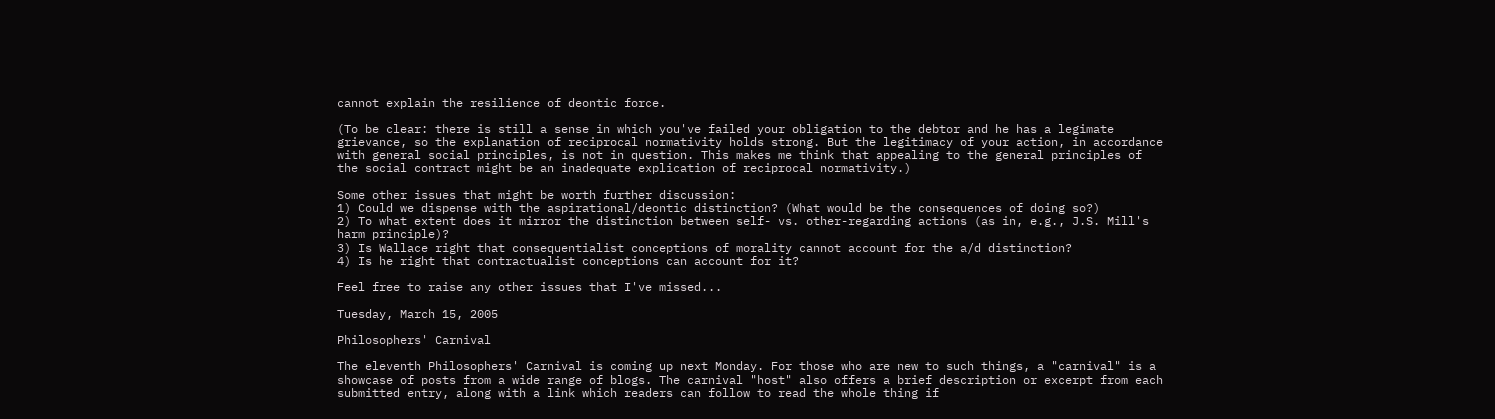cannot explain the resilience of deontic force.

(To be clear: there is still a sense in which you've failed your obligation to the debtor and he has a legimate grievance, so the explanation of reciprocal normativity holds strong. But the legitimacy of your action, in accordance with general social principles, is not in question. This makes me think that appealing to the general principles of the social contract might be an inadequate explication of reciprocal normativity.)

Some other issues that might be worth further discussion:
1) Could we dispense with the aspirational/deontic distinction? (What would be the consequences of doing so?)
2) To what extent does it mirror the distinction between self- vs. other-regarding actions (as in, e.g., J.S. Mill's harm principle)?
3) Is Wallace right that consequentialist conceptions of morality cannot account for the a/d distinction?
4) Is he right that contractualist conceptions can account for it?

Feel free to raise any other issues that I've missed...

Tuesday, March 15, 2005

Philosophers' Carnival

The eleventh Philosophers' Carnival is coming up next Monday. For those who are new to such things, a "carnival" is a showcase of posts from a wide range of blogs. The carnival "host" also offers a brief description or excerpt from each submitted entry, along with a link which readers can follow to read the whole thing if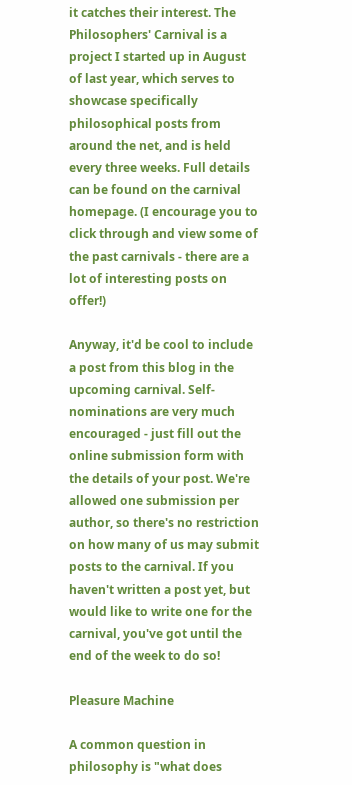it catches their interest. The Philosophers' Carnival is a project I started up in August of last year, which serves to showcase specifically philosophical posts from around the net, and is held every three weeks. Full details can be found on the carnival homepage. (I encourage you to click through and view some of the past carnivals - there are a lot of interesting posts on offer!)

Anyway, it'd be cool to include a post from this blog in the upcoming carnival. Self-nominations are very much encouraged - just fill out the online submission form with the details of your post. We're allowed one submission per author, so there's no restriction on how many of us may submit posts to the carnival. If you haven't written a post yet, but would like to write one for the carnival, you've got until the end of the week to do so!

Pleasure Machine

A common question in philosophy is "what does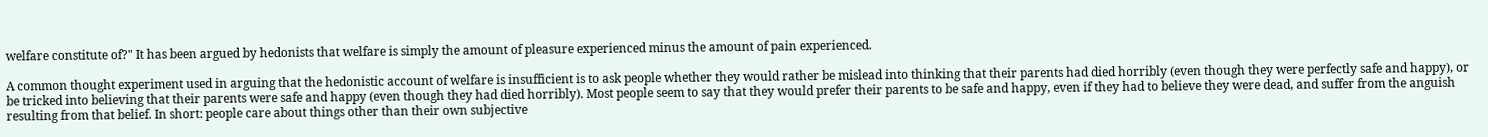welfare constitute of?" It has been argued by hedonists that welfare is simply the amount of pleasure experienced minus the amount of pain experienced.

A common thought experiment used in arguing that the hedonistic account of welfare is insufficient is to ask people whether they would rather be mislead into thinking that their parents had died horribly (even though they were perfectly safe and happy), or be tricked into believing that their parents were safe and happy (even though they had died horribly). Most people seem to say that they would prefer their parents to be safe and happy, even if they had to believe they were dead, and suffer from the anguish resulting from that belief. In short: people care about things other than their own subjective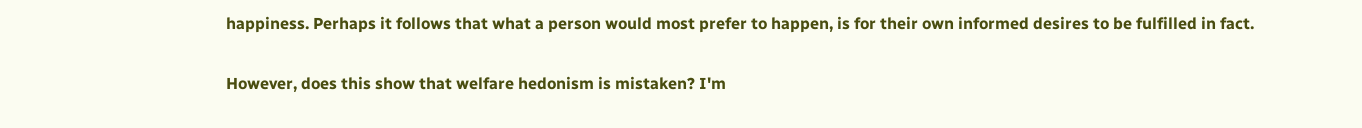happiness. Perhaps it follows that what a person would most prefer to happen, is for their own informed desires to be fulfilled in fact.

However, does this show that welfare hedonism is mistaken? I'm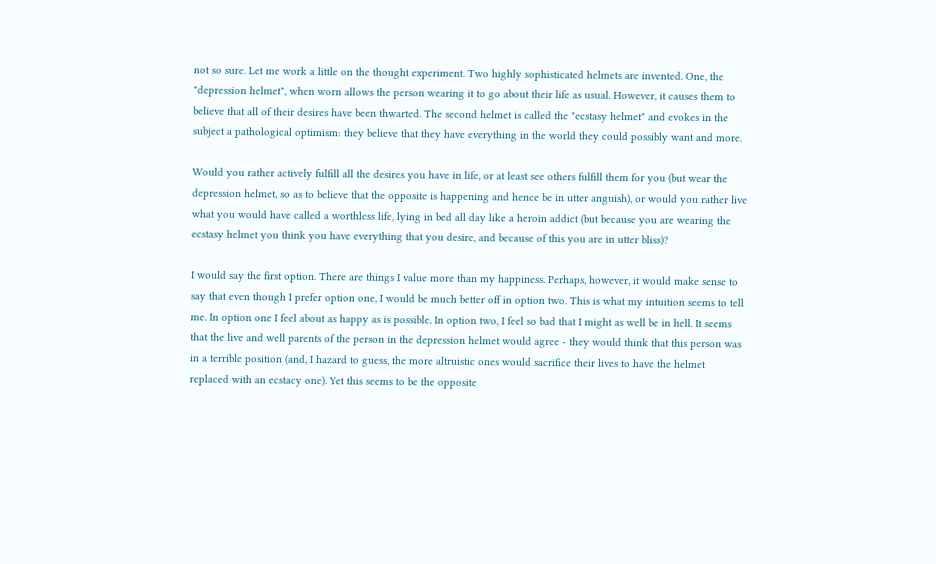not so sure. Let me work a little on the thought experiment. Two highly sophisticated helmets are invented. One, the "depression helmet", when worn allows the person wearing it to go about their life as usual. However, it causes them to believe that all of their desires have been thwarted. The second helmet is called the "ecstasy helmet" and evokes in the subject a pathological optimism: they believe that they have everything in the world they could possibly want and more.

Would you rather actively fulfill all the desires you have in life, or at least see others fulfill them for you (but wear the depression helmet, so as to believe that the opposite is happening and hence be in utter anguish), or would you rather live what you would have called a worthless life, lying in bed all day like a heroin addict (but because you are wearing the ecstasy helmet you think you have everything that you desire, and because of this you are in utter bliss)?

I would say the first option. There are things I value more than my happiness. Perhaps, however, it would make sense to say that even though I prefer option one, I would be much better off in option two. This is what my intuition seems to tell me. In option one I feel about as happy as is possible. In option two, I feel so bad that I might as well be in hell. It seems that the live and well parents of the person in the depression helmet would agree - they would think that this person was in a terrible position (and, I hazard to guess, the more altruistic ones would sacrifice their lives to have the helmet replaced with an ecstacy one). Yet this seems to be the opposite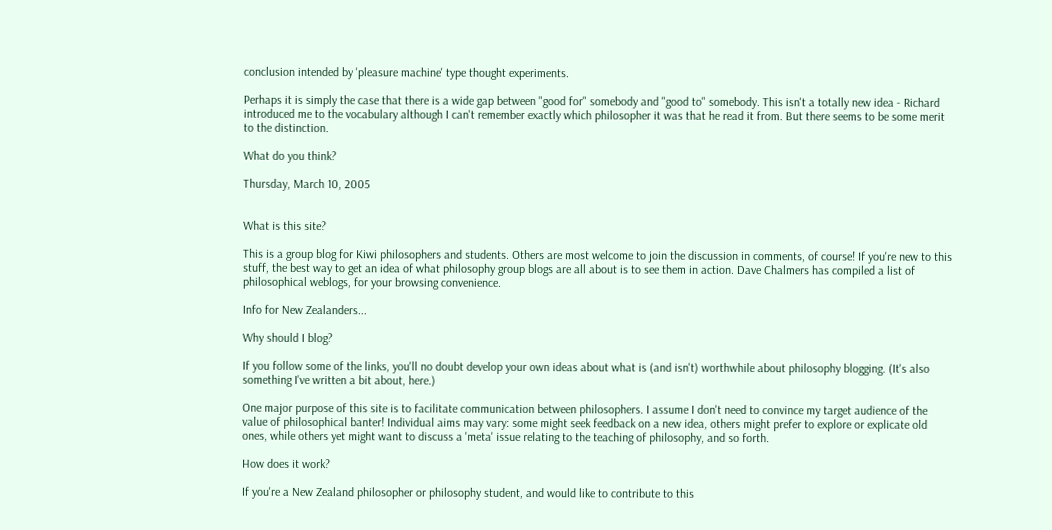conclusion intended by 'pleasure machine' type thought experiments.

Perhaps it is simply the case that there is a wide gap between "good for" somebody and "good to" somebody. This isn't a totally new idea - Richard introduced me to the vocabulary although I can't remember exactly which philosopher it was that he read it from. But there seems to be some merit to the distinction.

What do you think?

Thursday, March 10, 2005


What is this site?

This is a group blog for Kiwi philosophers and students. Others are most welcome to join the discussion in comments, of course! If you're new to this stuff, the best way to get an idea of what philosophy group blogs are all about is to see them in action. Dave Chalmers has compiled a list of philosophical weblogs, for your browsing convenience.

Info for New Zealanders...

Why should I blog?

If you follow some of the links, you'll no doubt develop your own ideas about what is (and isn't) worthwhile about philosophy blogging. (It's also something I've written a bit about, here.)

One major purpose of this site is to facilitate communication between philosophers. I assume I don't need to convince my target audience of the value of philosophical banter! Individual aims may vary: some might seek feedback on a new idea, others might prefer to explore or explicate old ones, while others yet might want to discuss a 'meta' issue relating to the teaching of philosophy, and so forth.

How does it work?

If you're a New Zealand philosopher or philosophy student, and would like to contribute to this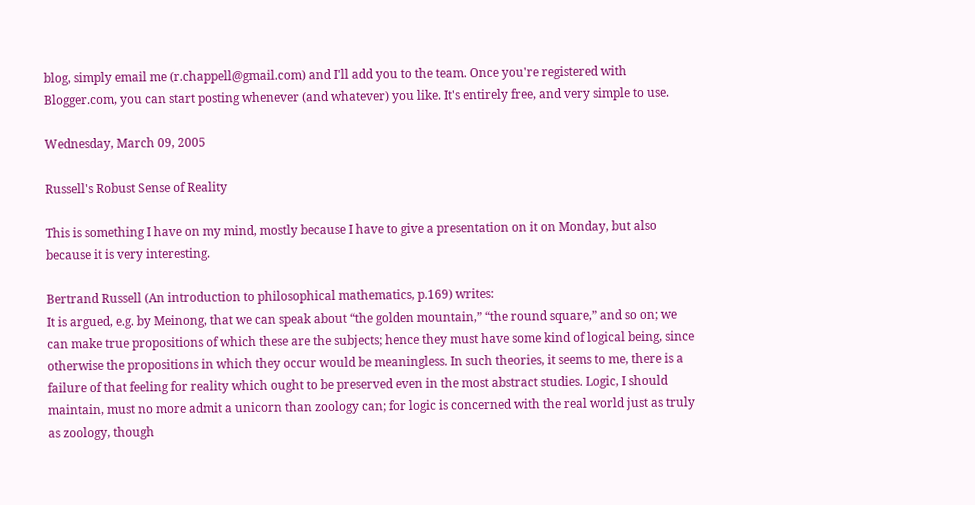blog, simply email me (r.chappell@gmail.com) and I'll add you to the team. Once you're registered with Blogger.com, you can start posting whenever (and whatever) you like. It's entirely free, and very simple to use.

Wednesday, March 09, 2005

Russell's Robust Sense of Reality

This is something I have on my mind, mostly because I have to give a presentation on it on Monday, but also because it is very interesting.

Bertrand Russell (An introduction to philosophical mathematics, p.169) writes:
It is argued, e.g. by Meinong, that we can speak about “the golden mountain,” “the round square,” and so on; we can make true propositions of which these are the subjects; hence they must have some kind of logical being, since otherwise the propositions in which they occur would be meaningless. In such theories, it seems to me, there is a failure of that feeling for reality which ought to be preserved even in the most abstract studies. Logic, I should maintain, must no more admit a unicorn than zoology can; for logic is concerned with the real world just as truly as zoology, though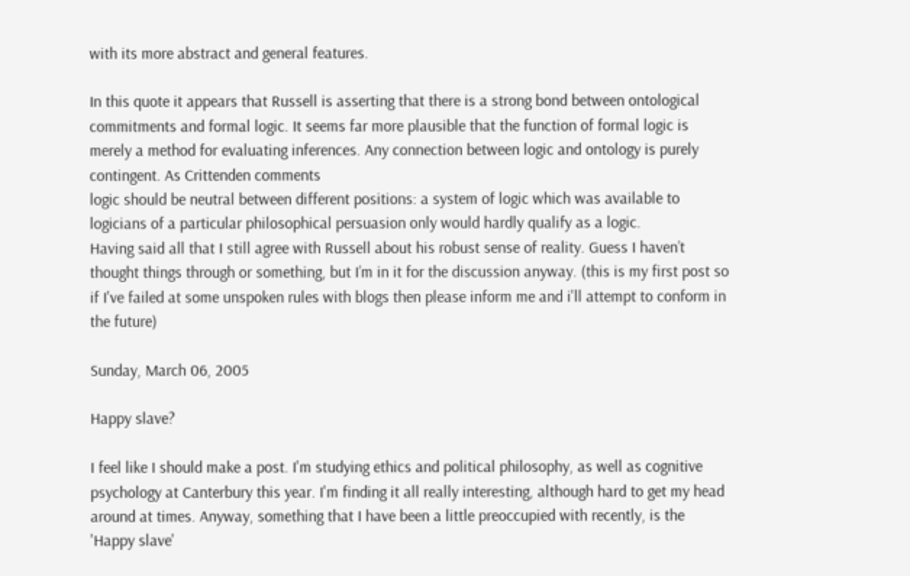with its more abstract and general features.

In this quote it appears that Russell is asserting that there is a strong bond between ontological commitments and formal logic. It seems far more plausible that the function of formal logic is merely a method for evaluating inferences. Any connection between logic and ontology is purely contingent. As Crittenden comments
logic should be neutral between different positions: a system of logic which was available to logicians of a particular philosophical persuasion only would hardly qualify as a logic.
Having said all that I still agree with Russell about his robust sense of reality. Guess I haven’t thought things through or something, but I’m in it for the discussion anyway. (this is my first post so if I've failed at some unspoken rules with blogs then please inform me and i'll attempt to conform in the future)

Sunday, March 06, 2005

Happy slave?

I feel like I should make a post. I'm studying ethics and political philosophy, as well as cognitive psychology at Canterbury this year. I'm finding it all really interesting, although hard to get my head around at times. Anyway, something that I have been a little preoccupied with recently, is the 'Happy slave'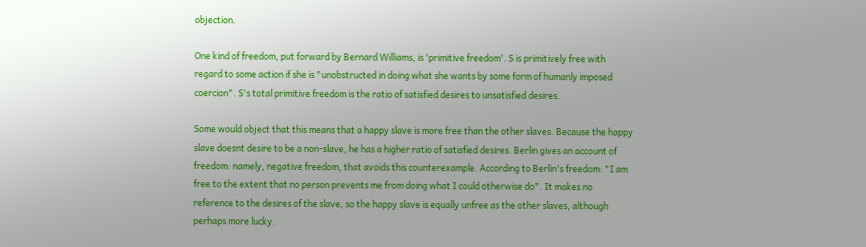objection.

One kind of freedom, put forward by Bernard Williams, is 'primitive freedom'. S is primitively free with regard to some action if she is "unobstructed in doing what she wants by some form of humanly imposed coercion". S's total primitive freedom is the ratio of satisfied desires to unsatisfied desires.

Some would object that this means that a happy slave is more free than the other slaves. Because the happy slave doesnt desire to be a non-slave, he has a higher ratio of satisfied desires. Berlin gives an account of freedom: namely, negative freedom, that avoids this counterexample. According to Berlin's freedom: "I am free to the extent that no person prevents me from doing what I could otherwise do". It makes no reference to the desires of the slave, so the happy slave is equally unfree as the other slaves, although perhaps more lucky.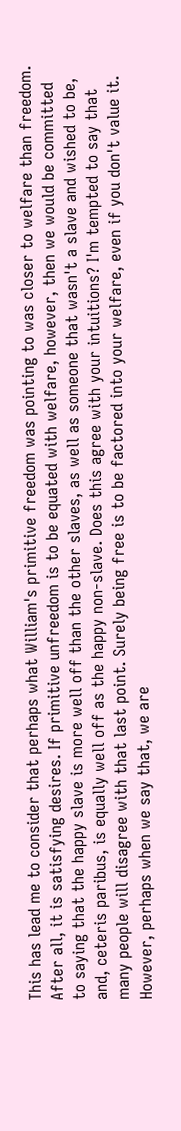This has lead me to consider that perhaps what William's primitive freedom was pointing to was closer to welfare than freedom. After all, it is satisfying desires. If primitive unfreedom is to be equated with welfare, however, then we would be committed to saying that the happy slave is more well off than the other slaves, as well as someone that wasn't a slave and wished to be, and, ceteris paribus, is equally well off as the happy non-slave. Does this agree with your intuitions? I'm tempted to say that many people will disagree with that last point. Surely being free is to be factored into your welfare, even if you don't value it. However, perhaps when we say that, we are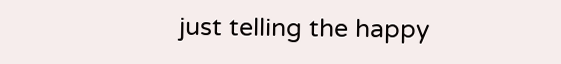just telling the happy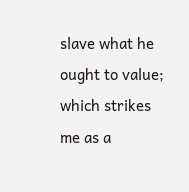slave what he ought to value; which strikes me as a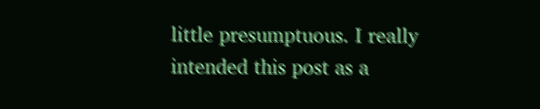little presumptuous. I really intended this post as a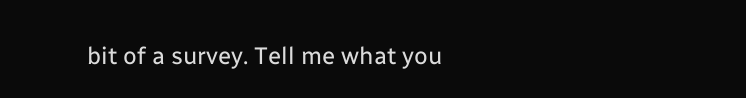bit of a survey. Tell me what you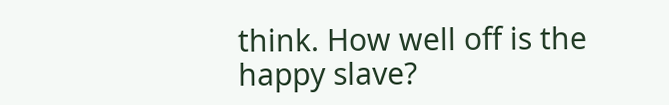think. How well off is the happy slave?